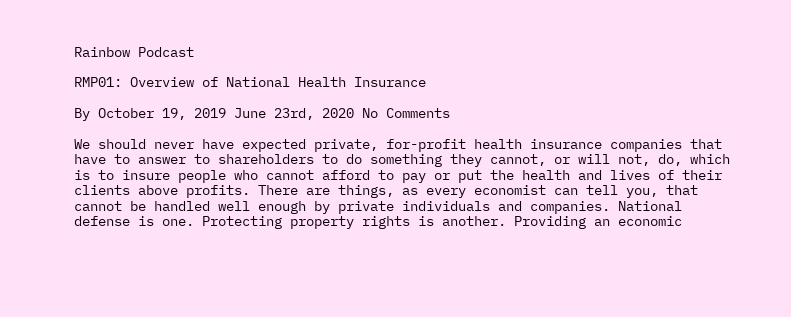Rainbow Podcast

RMP01: Overview of National Health Insurance

By October 19, 2019 June 23rd, 2020 No Comments

We should never have expected private, for-profit health insurance companies that have to answer to shareholders to do something they cannot, or will not, do, which is to insure people who cannot afford to pay or put the health and lives of their clients above profits. There are things, as every economist can tell you, that cannot be handled well enough by private individuals and companies. National defense is one. Protecting property rights is another. Providing an economic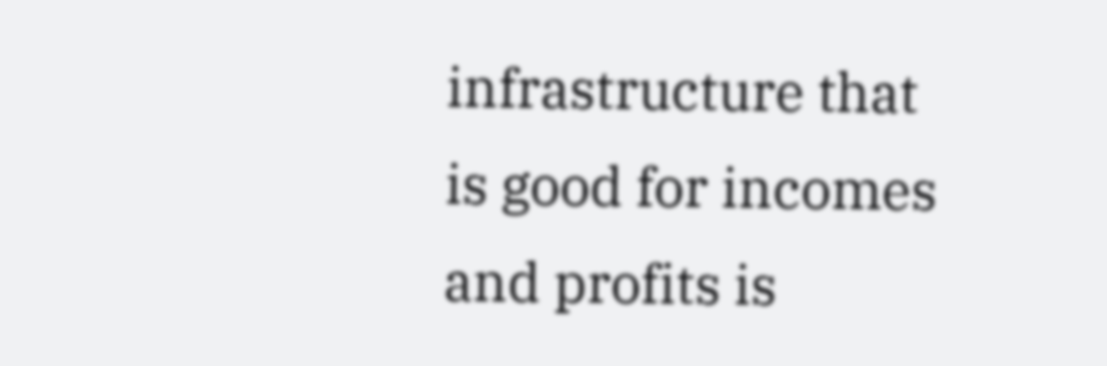infrastructure that is good for incomes and profits is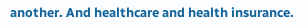another. And healthcare and health insurance.